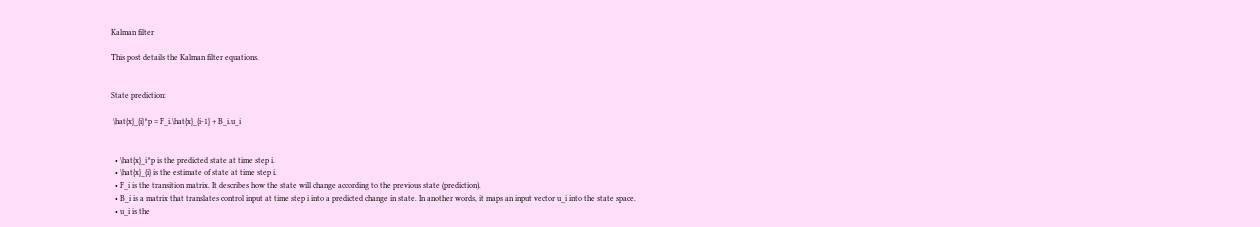Kalman filter

This post details the Kalman filter equations.


State prediction:

 \hat{x}_{i}^p = F_i.\hat{x}_{i-1} + B_i.u_i


  • \hat{x}_i^p is the predicted state at time step i.
  • \hat{x}_{i} is the estimate of state at time step i.
  • F_i is the transition matrix. It describes how the state will change according to the previous state (prediction).
  • B_i is a matrix that translates control input at time step i into a predicted change in state. In another words, it maps an input vector u_i into the state space.
  • u_i is the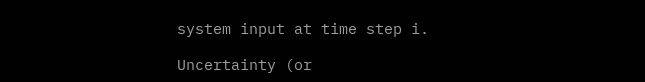system input at time step i.

Uncertainty (or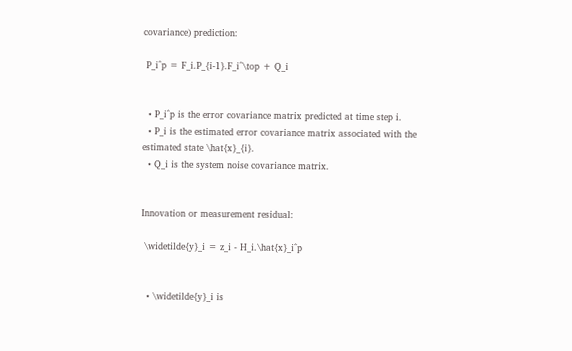covariance) prediction:

 P_i^p = F_i.P_{i-1}.F_i^\top + Q_i


  • P_i^p is the error covariance matrix predicted at time step i.
  • P_i is the estimated error covariance matrix associated with the estimated state \hat{x}_{i}.
  • Q_i is the system noise covariance matrix.


Innovation or measurement residual:

 \widetilde{y}_i = z_i - H_i.\hat{x}_i^p


  • \widetilde{y}_i is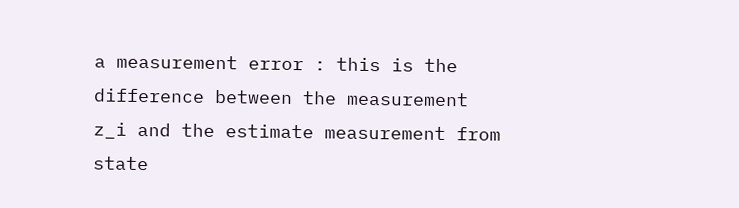a measurement error : this is the difference between the measurement z_i and the estimate measurement from state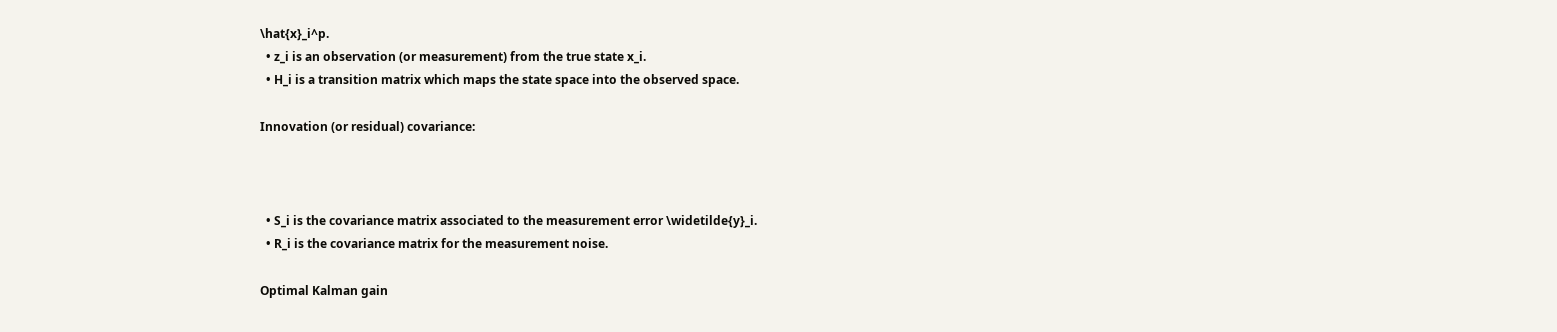\hat{x}_i^p.
  • z_i is an observation (or measurement) from the true state x_i.
  • H_i is a transition matrix which maps the state space into the observed space.

Innovation (or residual) covariance:



  • S_i is the covariance matrix associated to the measurement error \widetilde{y}_i.
  • R_i is the covariance matrix for the measurement noise.

Optimal Kalman gain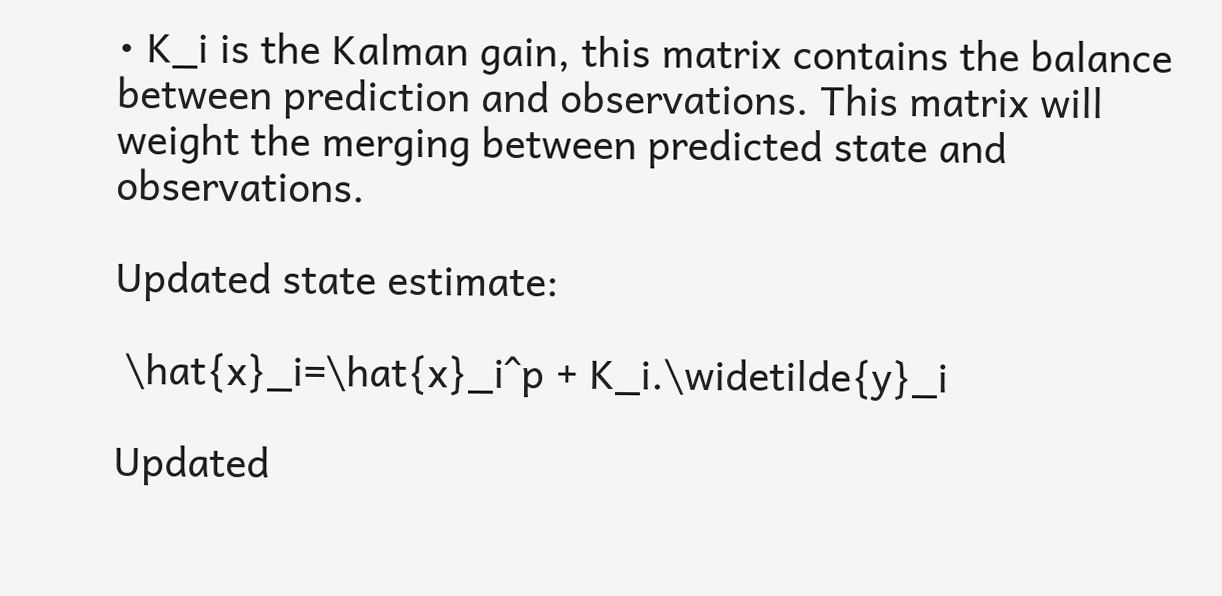• K_i is the Kalman gain, this matrix contains the balance between prediction and observations. This matrix will weight the merging between predicted state and observations.

Updated state estimate:

 \hat{x}_i=\hat{x}_i^p + K_i.\widetilde{y}_i

Updated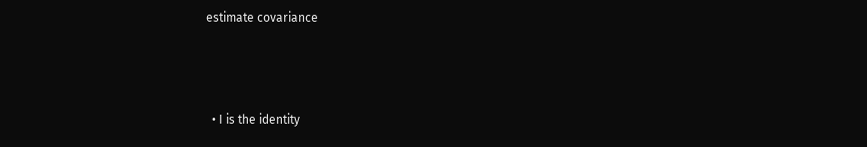estimate covariance



  • I is the identity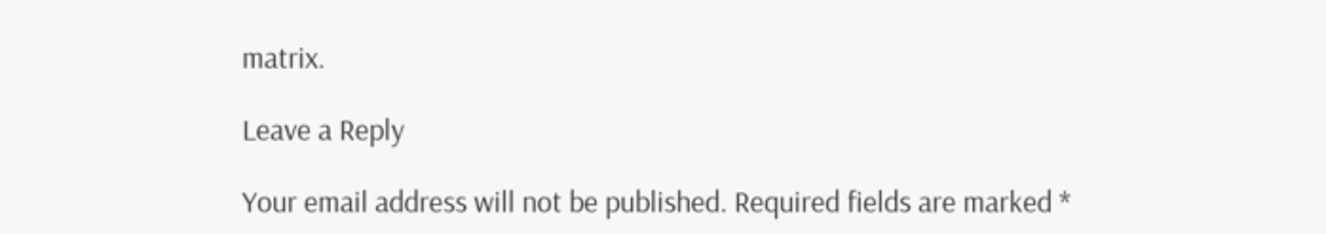matrix.

Leave a Reply

Your email address will not be published. Required fields are marked *